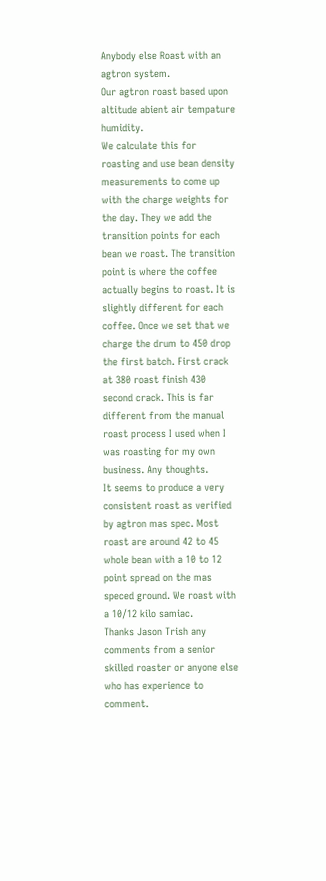Anybody else Roast with an agtron system.
Our agtron roast based upon altitude abient air tempature humidity.
We calculate this for roasting and use bean density measurements to come up with the charge weights for the day. They we add the transition points for each bean we roast. The transition point is where the coffee actually begins to roast. It is slightly different for each coffee. Once we set that we charge the drum to 450 drop the first batch. First crack at 380 roast finish 430 second crack. This is far different from the manual roast process I used when I was roasting for my own business. Any thoughts.
It seems to produce a very consistent roast as verified by agtron mas spec. Most roast are around 42 to 45 whole bean with a 10 to 12 point spread on the mas speced ground. We roast with a 10/12 kilo samiac.
Thanks Jason Trish any comments from a senior skilled roaster or anyone else who has experience to comment.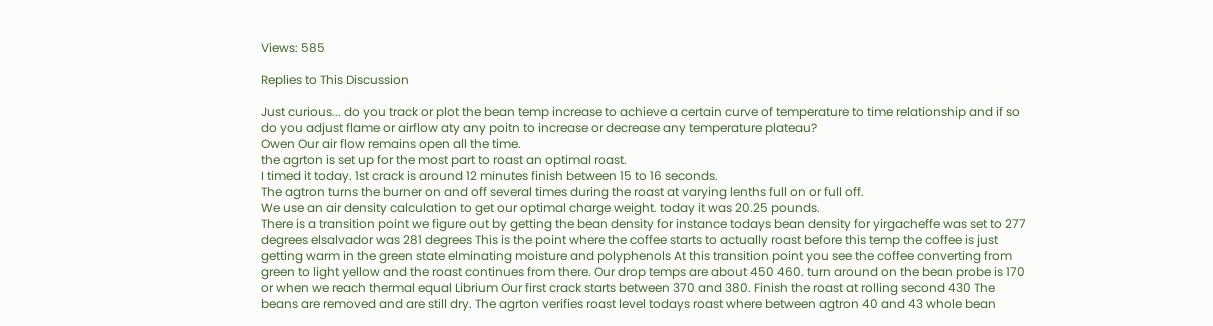Views: 585

Replies to This Discussion

Just curious... do you track or plot the bean temp increase to achieve a certain curve of temperature to time relationship and if so do you adjust flame or airflow aty any poitn to increase or decrease any temperature plateau?
Owen Our air flow remains open all the time.
the agrton is set up for the most part to roast an optimal roast.
I timed it today. 1st crack is around 12 minutes finish between 15 to 16 seconds.
The agtron turns the burner on and off several times during the roast at varying lenths full on or full off.
We use an air density calculation to get our optimal charge weight. today it was 20.25 pounds.
There is a transition point we figure out by getting the bean density for instance todays bean density for yirgacheffe was set to 277 degrees elsalvador was 281 degrees This is the point where the coffee starts to actually roast before this temp the coffee is just getting warm in the green state elminating moisture and polyphenols At this transition point you see the coffee converting from green to light yellow and the roast continues from there. Our drop temps are about 450 460. turn around on the bean probe is 170 or when we reach thermal equal Librium Our first crack starts between 370 and 380. Finish the roast at rolling second 430 The beans are removed and are still dry. The agrton verifies roast level todays roast where between agtron 40 and 43 whole bean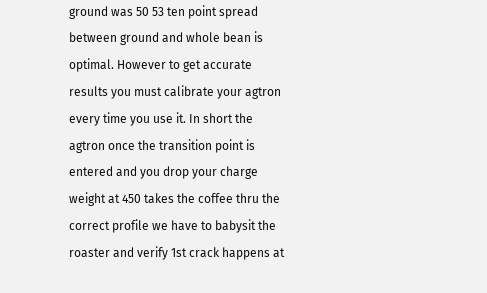ground was 50 53 ten point spread between ground and whole bean is optimal. However to get accurate results you must calibrate your agtron every time you use it. In short the agtron once the transition point is entered and you drop your charge weight at 450 takes the coffee thru the correct profile we have to babysit the roaster and verify 1st crack happens at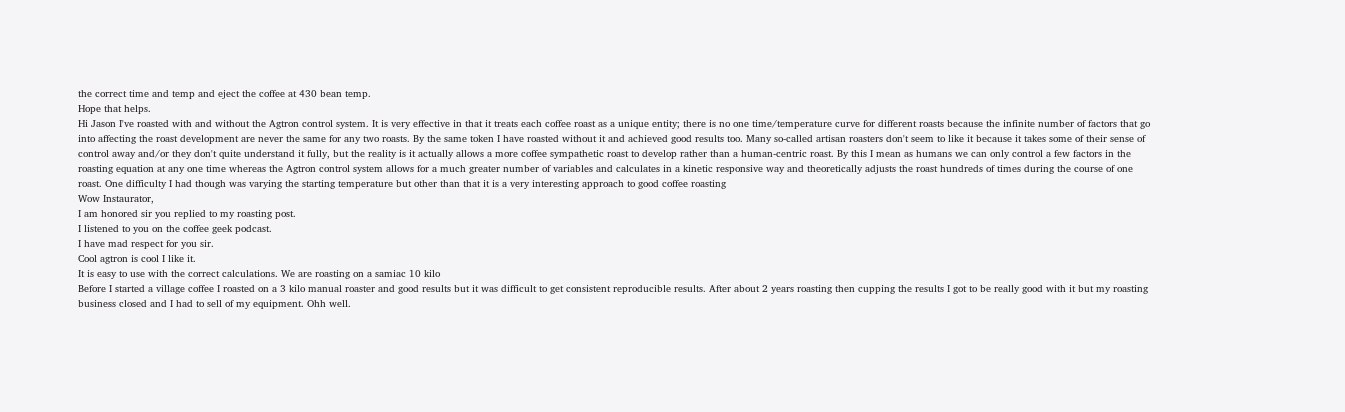the correct time and temp and eject the coffee at 430 bean temp.
Hope that helps.
Hi Jason I've roasted with and without the Agtron control system. It is very effective in that it treats each coffee roast as a unique entity; there is no one time/temperature curve for different roasts because the infinite number of factors that go into affecting the roast development are never the same for any two roasts. By the same token I have roasted without it and achieved good results too. Many so-called artisan roasters don't seem to like it because it takes some of their sense of control away and/or they don't quite understand it fully, but the reality is it actually allows a more coffee sympathetic roast to develop rather than a human-centric roast. By this I mean as humans we can only control a few factors in the roasting equation at any one time whereas the Agtron control system allows for a much greater number of variables and calculates in a kinetic responsive way and theoretically adjusts the roast hundreds of times during the course of one roast. One difficulty I had though was varying the starting temperature but other than that it is a very interesting approach to good coffee roasting
Wow Instaurator,
I am honored sir you replied to my roasting post.
I listened to you on the coffee geek podcast.
I have mad respect for you sir.
Cool agtron is cool I like it.
It is easy to use with the correct calculations. We are roasting on a samiac 10 kilo
Before I started a village coffee I roasted on a 3 kilo manual roaster and good results but it was difficult to get consistent reproducible results. After about 2 years roasting then cupping the results I got to be really good with it but my roasting business closed and I had to sell of my equipment. Ohh well.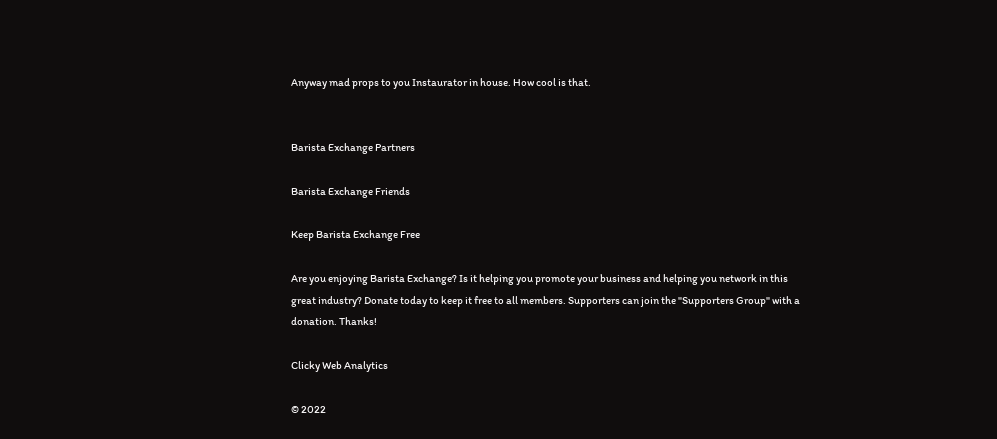Anyway mad props to you Instaurator in house. How cool is that.


Barista Exchange Partners

Barista Exchange Friends

Keep Barista Exchange Free

Are you enjoying Barista Exchange? Is it helping you promote your business and helping you network in this great industry? Donate today to keep it free to all members. Supporters can join the "Supporters Group" with a donation. Thanks!

Clicky Web Analytics

© 2022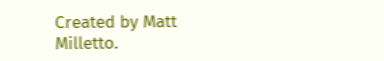Created by Matt Milletto.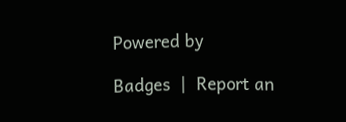Powered by

Badges  |  Report an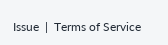Issue  |  Terms of Service